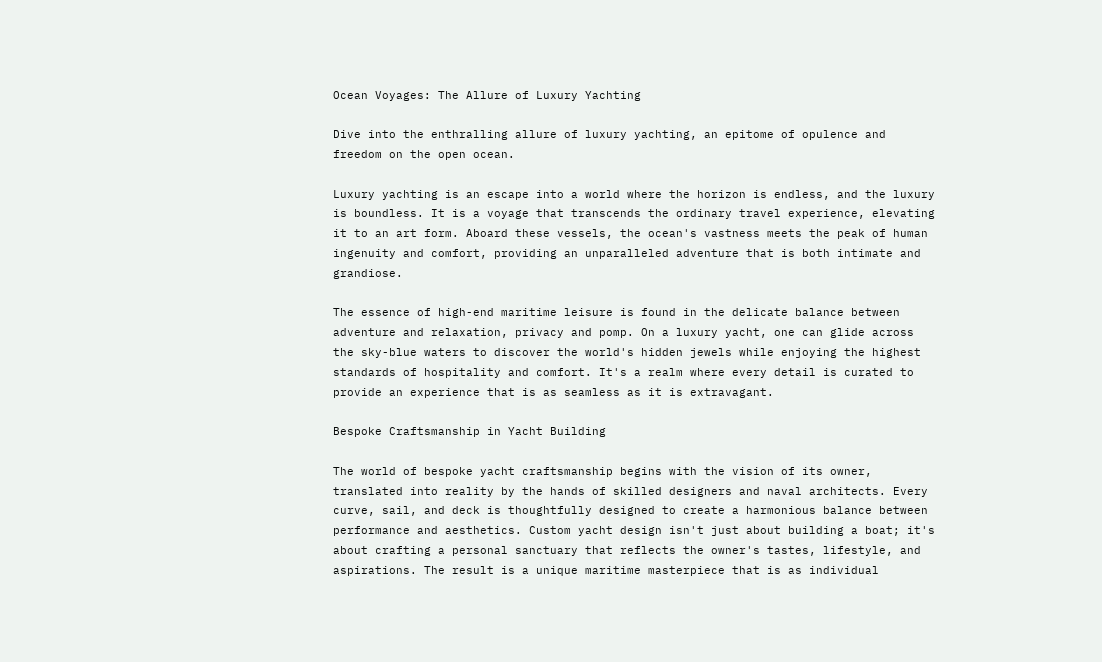Ocean Voyages: The Allure of Luxury Yachting

Dive into the enthralling allure of luxury yachting, an epitome of opulence and freedom on the open ocean.

Luxury yachting is an escape into a world where the horizon is endless, and the luxury is boundless. It is a voyage that transcends the ordinary travel experience, elevating it to an art form. Aboard these vessels, the ocean's vastness meets the peak of human ingenuity and comfort, providing an unparalleled adventure that is both intimate and grandiose.

The essence of high-end maritime leisure is found in the delicate balance between adventure and relaxation, privacy and pomp. On a luxury yacht, one can glide across the sky-blue waters to discover the world's hidden jewels while enjoying the highest standards of hospitality and comfort. It's a realm where every detail is curated to provide an experience that is as seamless as it is extravagant.

Bespoke Craftsmanship in Yacht Building

The world of bespoke yacht craftsmanship begins with the vision of its owner, translated into reality by the hands of skilled designers and naval architects. Every curve, sail, and deck is thoughtfully designed to create a harmonious balance between performance and aesthetics. Custom yacht design isn't just about building a boat; it's about crafting a personal sanctuary that reflects the owner's tastes, lifestyle, and aspirations. The result is a unique maritime masterpiece that is as individual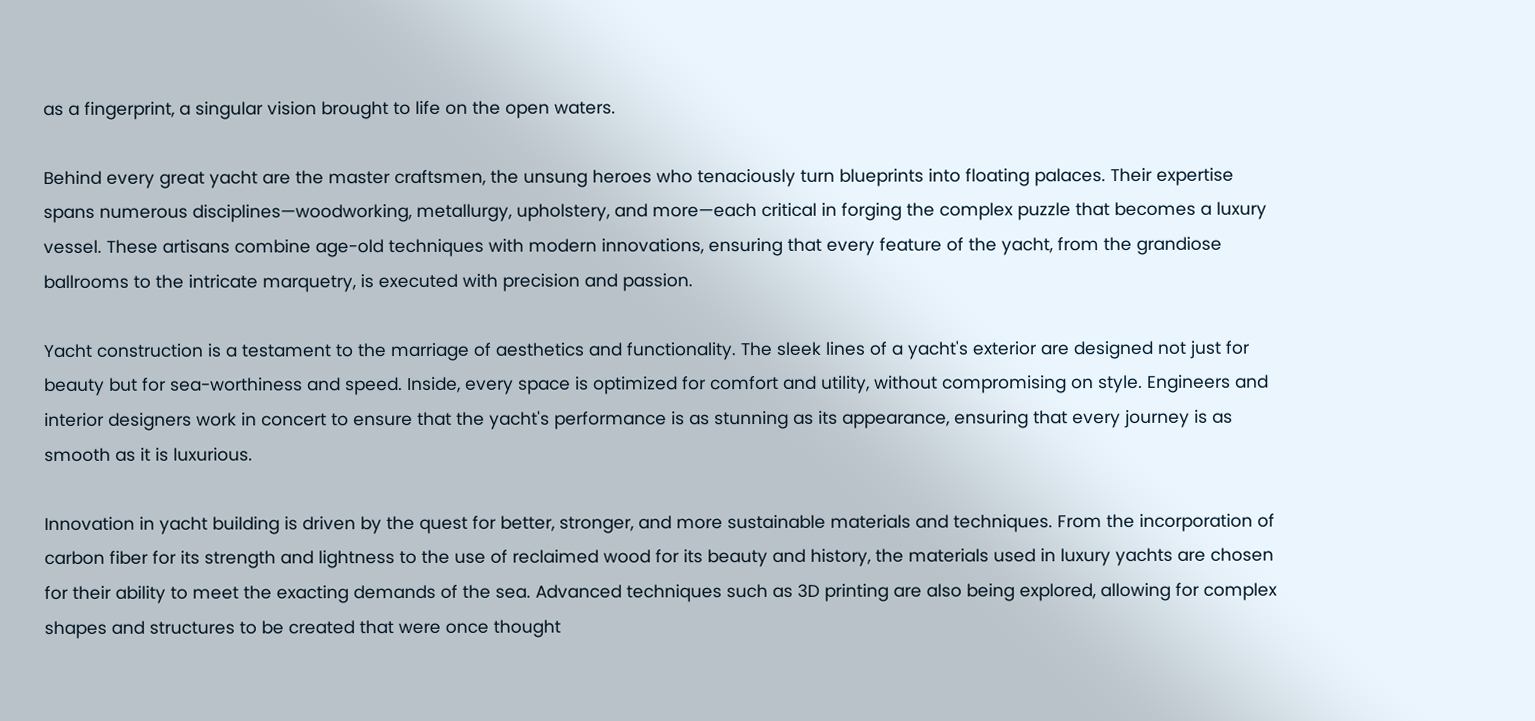as a fingerprint, a singular vision brought to life on the open waters.

Behind every great yacht are the master craftsmen, the unsung heroes who tenaciously turn blueprints into floating palaces. Their expertise spans numerous disciplines—woodworking, metallurgy, upholstery, and more—each critical in forging the complex puzzle that becomes a luxury vessel. These artisans combine age-old techniques with modern innovations, ensuring that every feature of the yacht, from the grandiose ballrooms to the intricate marquetry, is executed with precision and passion.

Yacht construction is a testament to the marriage of aesthetics and functionality. The sleek lines of a yacht's exterior are designed not just for beauty but for sea-worthiness and speed. Inside, every space is optimized for comfort and utility, without compromising on style. Engineers and interior designers work in concert to ensure that the yacht's performance is as stunning as its appearance, ensuring that every journey is as smooth as it is luxurious.

Innovation in yacht building is driven by the quest for better, stronger, and more sustainable materials and techniques. From the incorporation of carbon fiber for its strength and lightness to the use of reclaimed wood for its beauty and history, the materials used in luxury yachts are chosen for their ability to meet the exacting demands of the sea. Advanced techniques such as 3D printing are also being explored, allowing for complex shapes and structures to be created that were once thought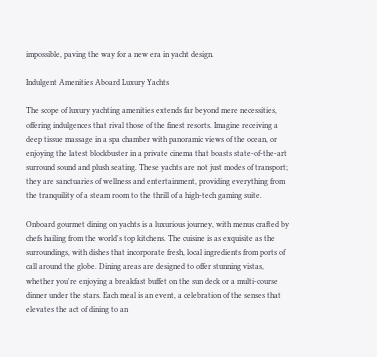impossible, paving the way for a new era in yacht design.

Indulgent Amenities Aboard Luxury Yachts

The scope of luxury yachting amenities extends far beyond mere necessities, offering indulgences that rival those of the finest resorts. Imagine receiving a deep tissue massage in a spa chamber with panoramic views of the ocean, or enjoying the latest blockbuster in a private cinema that boasts state-of-the-art surround sound and plush seating. These yachts are not just modes of transport; they are sanctuaries of wellness and entertainment, providing everything from the tranquility of a steam room to the thrill of a high-tech gaming suite.

Onboard gourmet dining on yachts is a luxurious journey, with menus crafted by chefs hailing from the world's top kitchens. The cuisine is as exquisite as the surroundings, with dishes that incorporate fresh, local ingredients from ports of call around the globe. Dining areas are designed to offer stunning vistas, whether you're enjoying a breakfast buffet on the sun deck or a multi-course dinner under the stars. Each meal is an event, a celebration of the senses that elevates the act of dining to an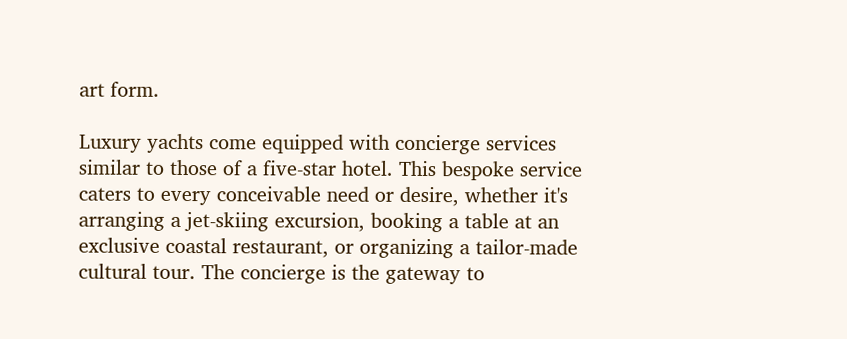art form.

Luxury yachts come equipped with concierge services similar to those of a five-star hotel. This bespoke service caters to every conceivable need or desire, whether it's arranging a jet-skiing excursion, booking a table at an exclusive coastal restaurant, or organizing a tailor-made cultural tour. The concierge is the gateway to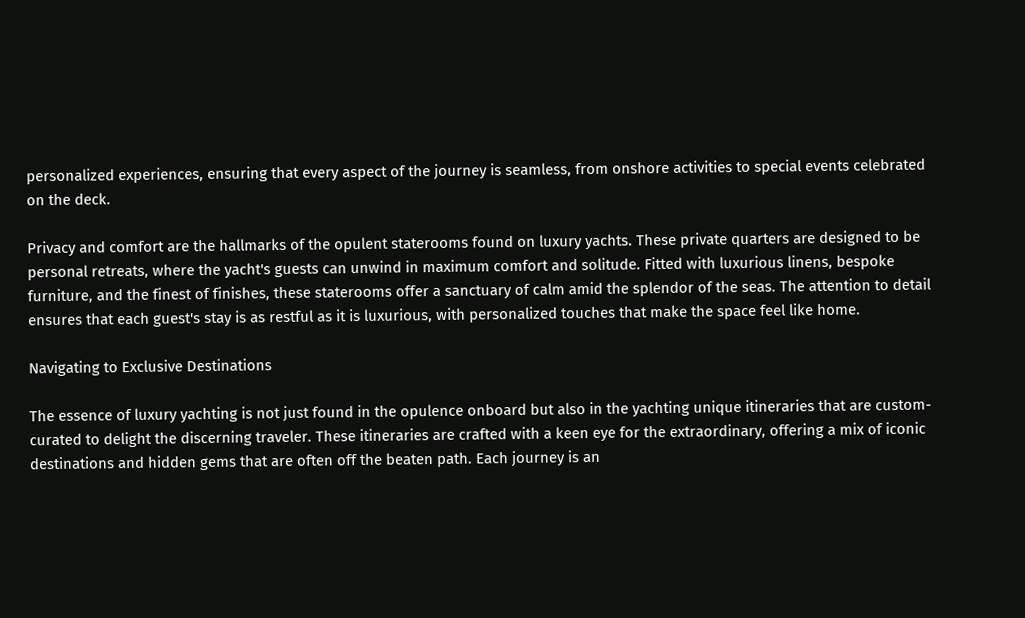personalized experiences, ensuring that every aspect of the journey is seamless, from onshore activities to special events celebrated on the deck.

Privacy and comfort are the hallmarks of the opulent staterooms found on luxury yachts. These private quarters are designed to be personal retreats, where the yacht's guests can unwind in maximum comfort and solitude. Fitted with luxurious linens, bespoke furniture, and the finest of finishes, these staterooms offer a sanctuary of calm amid the splendor of the seas. The attention to detail ensures that each guest's stay is as restful as it is luxurious, with personalized touches that make the space feel like home.

Navigating to Exclusive Destinations

The essence of luxury yachting is not just found in the opulence onboard but also in the yachting unique itineraries that are custom-curated to delight the discerning traveler. These itineraries are crafted with a keen eye for the extraordinary, offering a mix of iconic destinations and hidden gems that are often off the beaten path. Each journey is an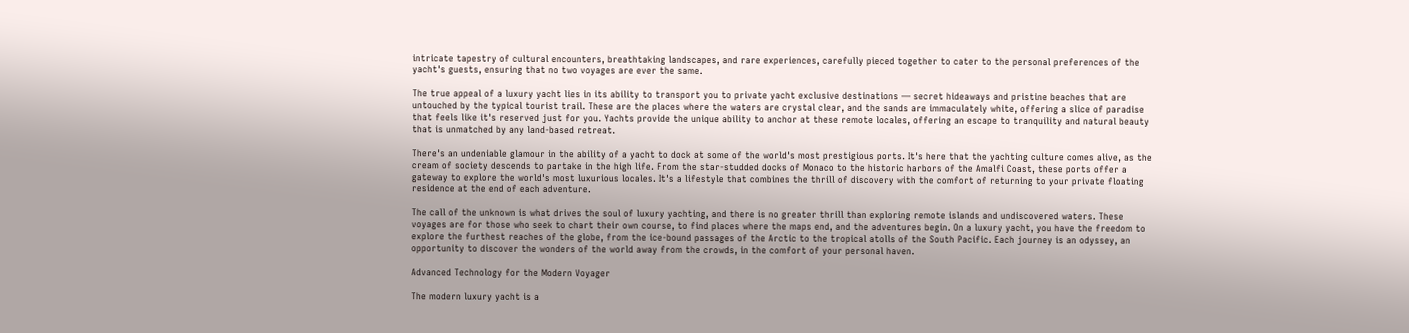intricate tapestry of cultural encounters, breathtaking landscapes, and rare experiences, carefully pieced together to cater to the personal preferences of the yacht's guests, ensuring that no two voyages are ever the same.

The true appeal of a luxury yacht lies in its ability to transport you to private yacht exclusive destinations — secret hideaways and pristine beaches that are untouched by the typical tourist trail. These are the places where the waters are crystal clear, and the sands are immaculately white, offering a slice of paradise that feels like it's reserved just for you. Yachts provide the unique ability to anchor at these remote locales, offering an escape to tranquility and natural beauty that is unmatched by any land-based retreat.

There's an undeniable glamour in the ability of a yacht to dock at some of the world's most prestigious ports. It's here that the yachting culture comes alive, as the cream of society descends to partake in the high life. From the star-studded docks of Monaco to the historic harbors of the Amalfi Coast, these ports offer a gateway to explore the world's most luxurious locales. It's a lifestyle that combines the thrill of discovery with the comfort of returning to your private floating residence at the end of each adventure.

The call of the unknown is what drives the soul of luxury yachting, and there is no greater thrill than exploring remote islands and undiscovered waters. These voyages are for those who seek to chart their own course, to find places where the maps end, and the adventures begin. On a luxury yacht, you have the freedom to explore the furthest reaches of the globe, from the ice-bound passages of the Arctic to the tropical atolls of the South Pacific. Each journey is an odyssey, an opportunity to discover the wonders of the world away from the crowds, in the comfort of your personal haven.

Advanced Technology for the Modern Voyager

The modern luxury yacht is a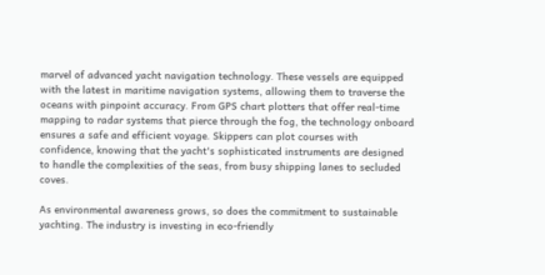marvel of advanced yacht navigation technology. These vessels are equipped with the latest in maritime navigation systems, allowing them to traverse the oceans with pinpoint accuracy. From GPS chart plotters that offer real-time mapping to radar systems that pierce through the fog, the technology onboard ensures a safe and efficient voyage. Skippers can plot courses with confidence, knowing that the yacht's sophisticated instruments are designed to handle the complexities of the seas, from busy shipping lanes to secluded coves.

As environmental awareness grows, so does the commitment to sustainable yachting. The industry is investing in eco-friendly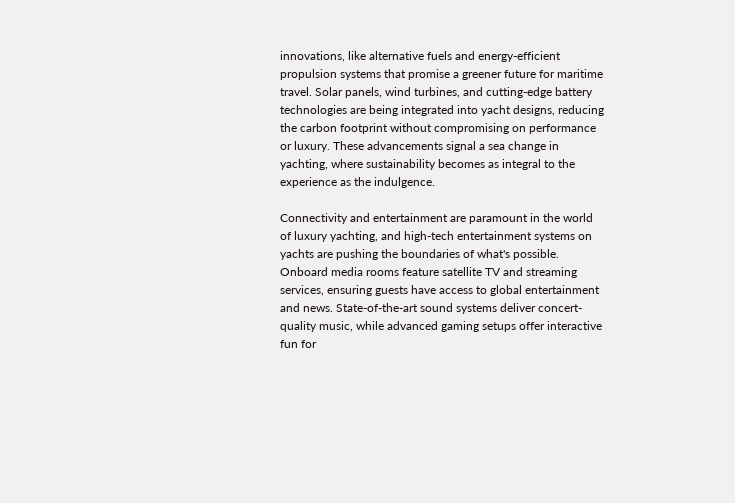innovations, like alternative fuels and energy-efficient propulsion systems that promise a greener future for maritime travel. Solar panels, wind turbines, and cutting-edge battery technologies are being integrated into yacht designs, reducing the carbon footprint without compromising on performance or luxury. These advancements signal a sea change in yachting, where sustainability becomes as integral to the experience as the indulgence.

Connectivity and entertainment are paramount in the world of luxury yachting, and high-tech entertainment systems on yachts are pushing the boundaries of what's possible. Onboard media rooms feature satellite TV and streaming services, ensuring guests have access to global entertainment and news. State-of-the-art sound systems deliver concert-quality music, while advanced gaming setups offer interactive fun for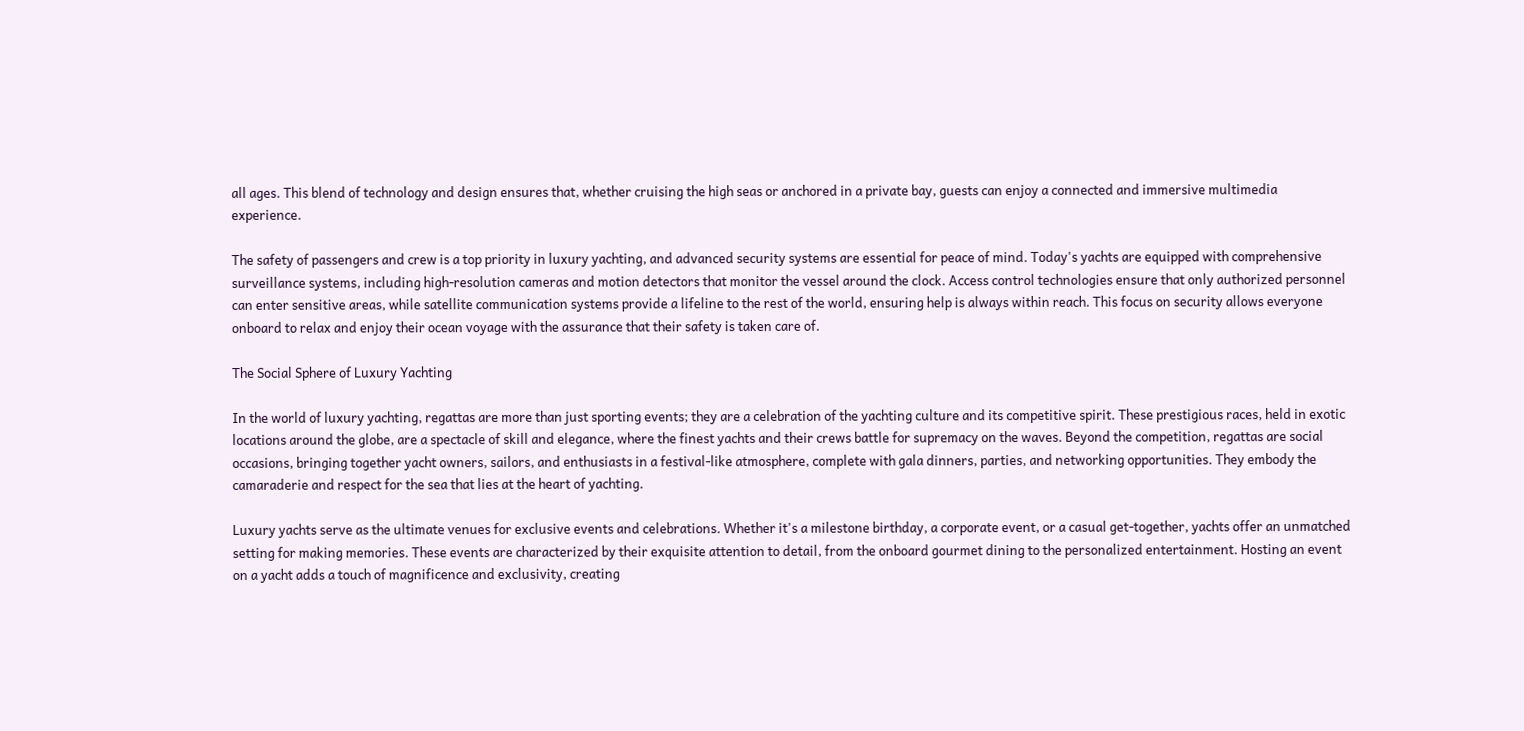all ages. This blend of technology and design ensures that, whether cruising the high seas or anchored in a private bay, guests can enjoy a connected and immersive multimedia experience.

The safety of passengers and crew is a top priority in luxury yachting, and advanced security systems are essential for peace of mind. Today's yachts are equipped with comprehensive surveillance systems, including high-resolution cameras and motion detectors that monitor the vessel around the clock. Access control technologies ensure that only authorized personnel can enter sensitive areas, while satellite communication systems provide a lifeline to the rest of the world, ensuring help is always within reach. This focus on security allows everyone onboard to relax and enjoy their ocean voyage with the assurance that their safety is taken care of.

The Social Sphere of Luxury Yachting

In the world of luxury yachting, regattas are more than just sporting events; they are a celebration of the yachting culture and its competitive spirit. These prestigious races, held in exotic locations around the globe, are a spectacle of skill and elegance, where the finest yachts and their crews battle for supremacy on the waves. Beyond the competition, regattas are social occasions, bringing together yacht owners, sailors, and enthusiasts in a festival-like atmosphere, complete with gala dinners, parties, and networking opportunities. They embody the camaraderie and respect for the sea that lies at the heart of yachting.

Luxury yachts serve as the ultimate venues for exclusive events and celebrations. Whether it's a milestone birthday, a corporate event, or a casual get-together, yachts offer an unmatched setting for making memories. These events are characterized by their exquisite attention to detail, from the onboard gourmet dining to the personalized entertainment. Hosting an event on a yacht adds a touch of magnificence and exclusivity, creating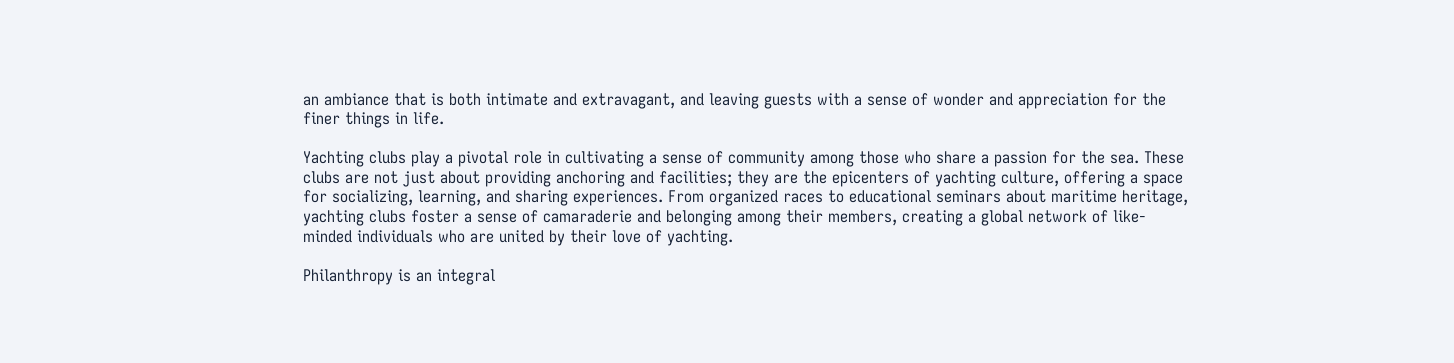an ambiance that is both intimate and extravagant, and leaving guests with a sense of wonder and appreciation for the finer things in life.

Yachting clubs play a pivotal role in cultivating a sense of community among those who share a passion for the sea. These clubs are not just about providing anchoring and facilities; they are the epicenters of yachting culture, offering a space for socializing, learning, and sharing experiences. From organized races to educational seminars about maritime heritage, yachting clubs foster a sense of camaraderie and belonging among their members, creating a global network of like-minded individuals who are united by their love of yachting.

Philanthropy is an integral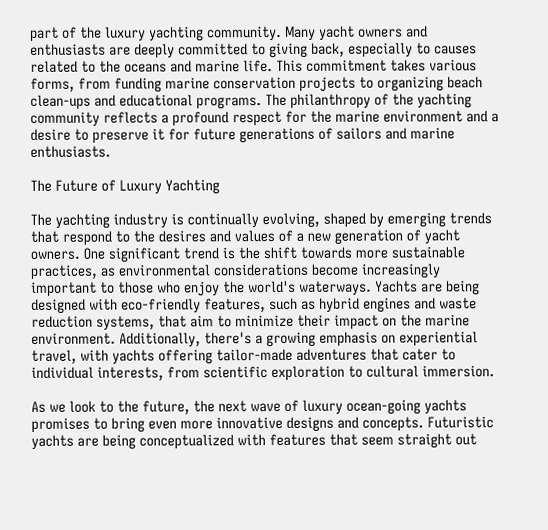part of the luxury yachting community. Many yacht owners and enthusiasts are deeply committed to giving back, especially to causes related to the oceans and marine life. This commitment takes various forms, from funding marine conservation projects to organizing beach clean-ups and educational programs. The philanthropy of the yachting community reflects a profound respect for the marine environment and a desire to preserve it for future generations of sailors and marine enthusiasts.

The Future of Luxury Yachting

The yachting industry is continually evolving, shaped by emerging trends that respond to the desires and values of a new generation of yacht owners. One significant trend is the shift towards more sustainable practices, as environmental considerations become increasingly important to those who enjoy the world's waterways. Yachts are being designed with eco-friendly features, such as hybrid engines and waste reduction systems, that aim to minimize their impact on the marine environment. Additionally, there's a growing emphasis on experiential travel, with yachts offering tailor-made adventures that cater to individual interests, from scientific exploration to cultural immersion.

As we look to the future, the next wave of luxury ocean-going yachts promises to bring even more innovative designs and concepts. Futuristic yachts are being conceptualized with features that seem straight out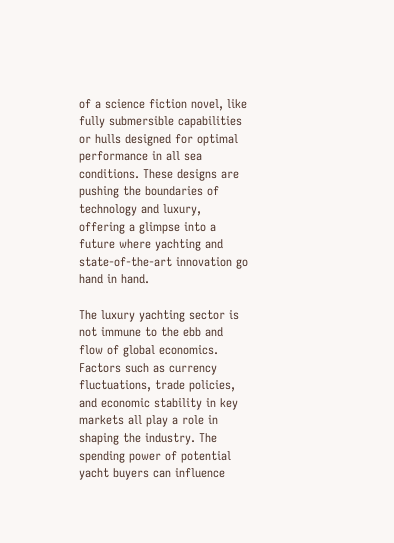of a science fiction novel, like fully submersible capabilities or hulls designed for optimal performance in all sea conditions. These designs are pushing the boundaries of technology and luxury, offering a glimpse into a future where yachting and state-of-the-art innovation go hand in hand.

The luxury yachting sector is not immune to the ebb and flow of global economics. Factors such as currency fluctuations, trade policies, and economic stability in key markets all play a role in shaping the industry. The spending power of potential yacht buyers can influence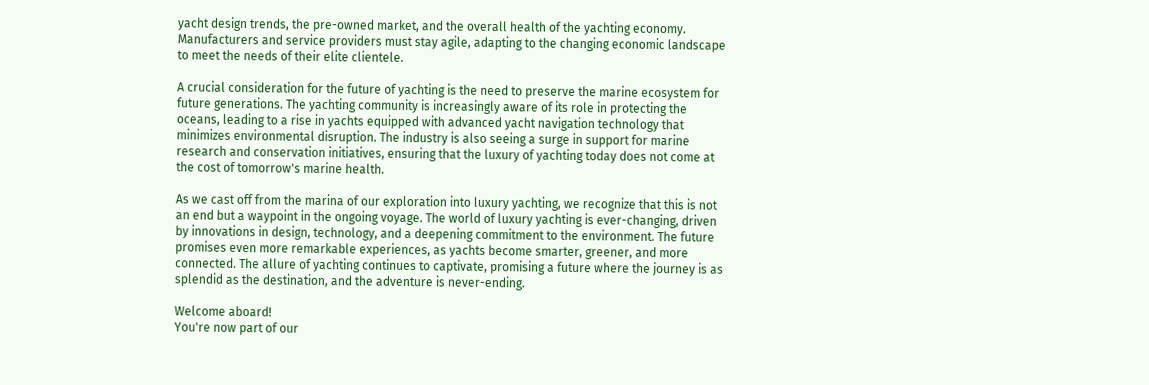yacht design trends, the pre-owned market, and the overall health of the yachting economy. Manufacturers and service providers must stay agile, adapting to the changing economic landscape to meet the needs of their elite clientele.

A crucial consideration for the future of yachting is the need to preserve the marine ecosystem for future generations. The yachting community is increasingly aware of its role in protecting the oceans, leading to a rise in yachts equipped with advanced yacht navigation technology that minimizes environmental disruption. The industry is also seeing a surge in support for marine research and conservation initiatives, ensuring that the luxury of yachting today does not come at the cost of tomorrow's marine health.

As we cast off from the marina of our exploration into luxury yachting, we recognize that this is not an end but a waypoint in the ongoing voyage. The world of luxury yachting is ever-changing, driven by innovations in design, technology, and a deepening commitment to the environment. The future promises even more remarkable experiences, as yachts become smarter, greener, and more connected. The allure of yachting continues to captivate, promising a future where the journey is as splendid as the destination, and the adventure is never-ending.

Welcome aboard!
You're now part of our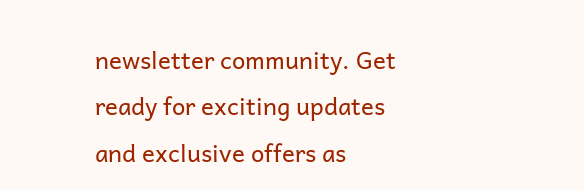newsletter community. Get ready for exciting updates and exclusive offers as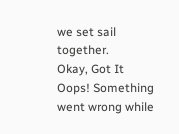we set sail together.
Okay, Got It
Oops! Something went wrong while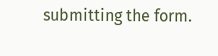submitting the form.